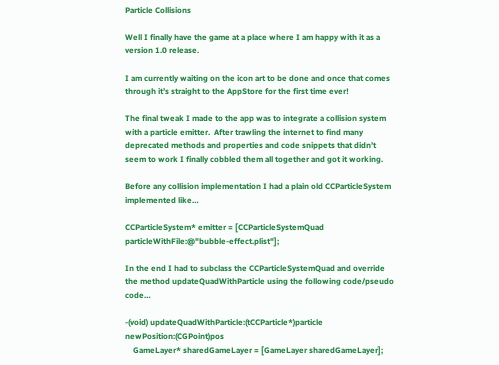Particle Collisions

Well I finally have the game at a place where I am happy with it as a version 1.0 release.

I am currently waiting on the icon art to be done and once that comes through it’s straight to the AppStore for the first time ever!

The final tweak I made to the app was to integrate a collision system with a particle emitter.  After trawling the internet to find many deprecated methods and properties and code snippets that didn’t seem to work I finally cobbled them all together and got it working.

Before any collision implementation I had a plain old CCParticleSystem implemented like…

CCParticleSystem* emitter = [CCParticleSystemQuad particleWithFile:@"bubble-effect.plist"];

In the end I had to subclass the CCParticleSystemQuad and override the method updateQuadWithParticle using the following code/pseudo code…

-(void) updateQuadWithParticle:(tCCParticle*)particle newPosition:(CGPoint)pos
    GameLayer* sharedGameLayer = [GameLayer sharedGameLayer];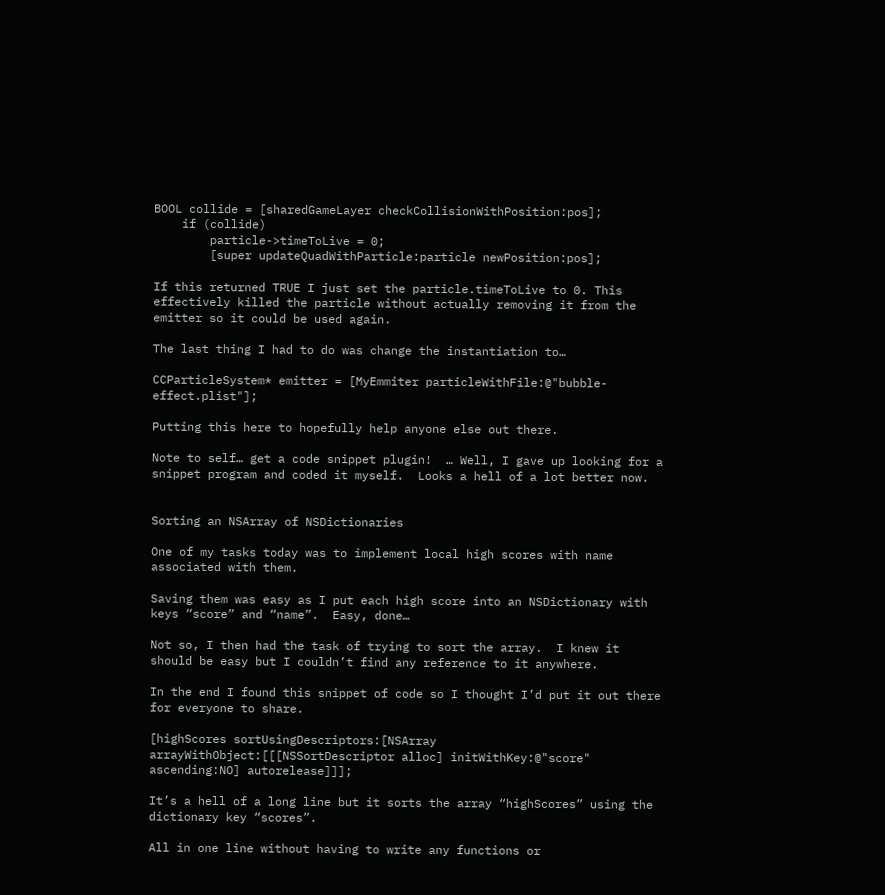BOOL collide = [sharedGameLayer checkCollisionWithPosition:pos];
    if (collide)
        particle->timeToLive = 0;
        [super updateQuadWithParticle:particle newPosition:pos];

If this returned TRUE I just set the particle.timeToLive to 0. This effectively killed the particle without actually removing it from the emitter so it could be used again.

The last thing I had to do was change the instantiation to…

CCParticleSystem* emitter = [MyEmmiter particleWithFile:@"bubble-effect.plist"];

Putting this here to hopefully help anyone else out there.

Note to self… get a code snippet plugin!  … Well, I gave up looking for a snippet program and coded it myself.  Looks a hell of a lot better now.


Sorting an NSArray of NSDictionaries

One of my tasks today was to implement local high scores with name associated with them.

Saving them was easy as I put each high score into an NSDictionary with keys “score” and “name”.  Easy, done…

Not so, I then had the task of trying to sort the array.  I knew it should be easy but I couldn’t find any reference to it anywhere.

In the end I found this snippet of code so I thought I’d put it out there for everyone to share.

[highScores sortUsingDescriptors:[NSArray arrayWithObject:[[[NSSortDescriptor alloc] initWithKey:@"score" ascending:NO] autorelease]]];

It’s a hell of a long line but it sorts the array “highScores” using the dictionary key “scores”.

All in one line without having to write any functions or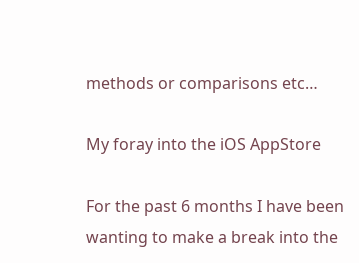methods or comparisons etc…

My foray into the iOS AppStore

For the past 6 months I have been wanting to make a break into the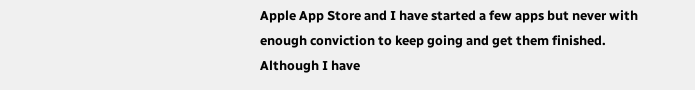Apple App Store and I have started a few apps but never with enough conviction to keep going and get them finished.  Although I have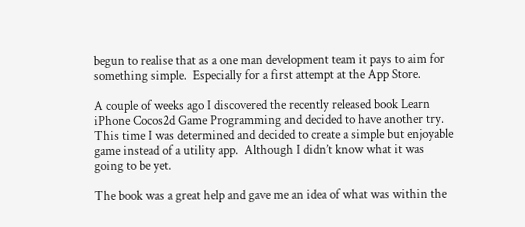begun to realise that as a one man development team it pays to aim for something simple.  Especially for a first attempt at the App Store.

A couple of weeks ago I discovered the recently released book Learn iPhone Cocos2d Game Programming and decided to have another try.  This time I was determined and decided to create a simple but enjoyable game instead of a utility app.  Although I didn’t know what it was going to be yet.

The book was a great help and gave me an idea of what was within the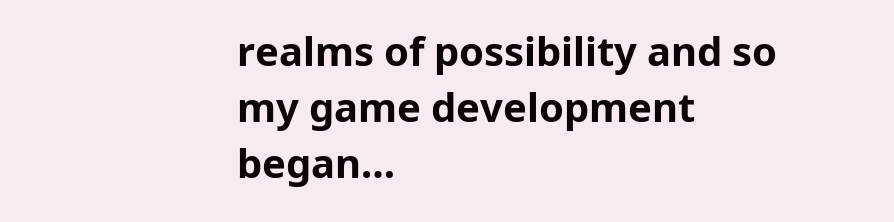realms of possibility and so my game development began…